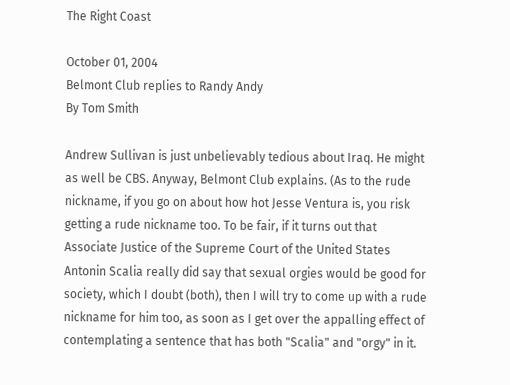The Right Coast

October 01, 2004
Belmont Club replies to Randy Andy
By Tom Smith

Andrew Sullivan is just unbelievably tedious about Iraq. He might as well be CBS. Anyway, Belmont Club explains. (As to the rude nickname, if you go on about how hot Jesse Ventura is, you risk getting a rude nickname too. To be fair, if it turns out that Associate Justice of the Supreme Court of the United States Antonin Scalia really did say that sexual orgies would be good for society, which I doubt (both), then I will try to come up with a rude nickname for him too, as soon as I get over the appalling effect of contemplating a sentence that has both "Scalia" and "orgy" in it.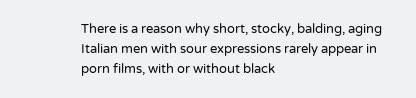There is a reason why short, stocky, balding, aging Italian men with sour expressions rarely appear in porn films, with or without black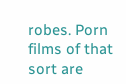robes. Porn films of that sort are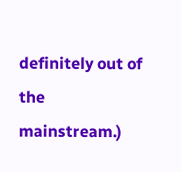definitely out of the mainstream.)